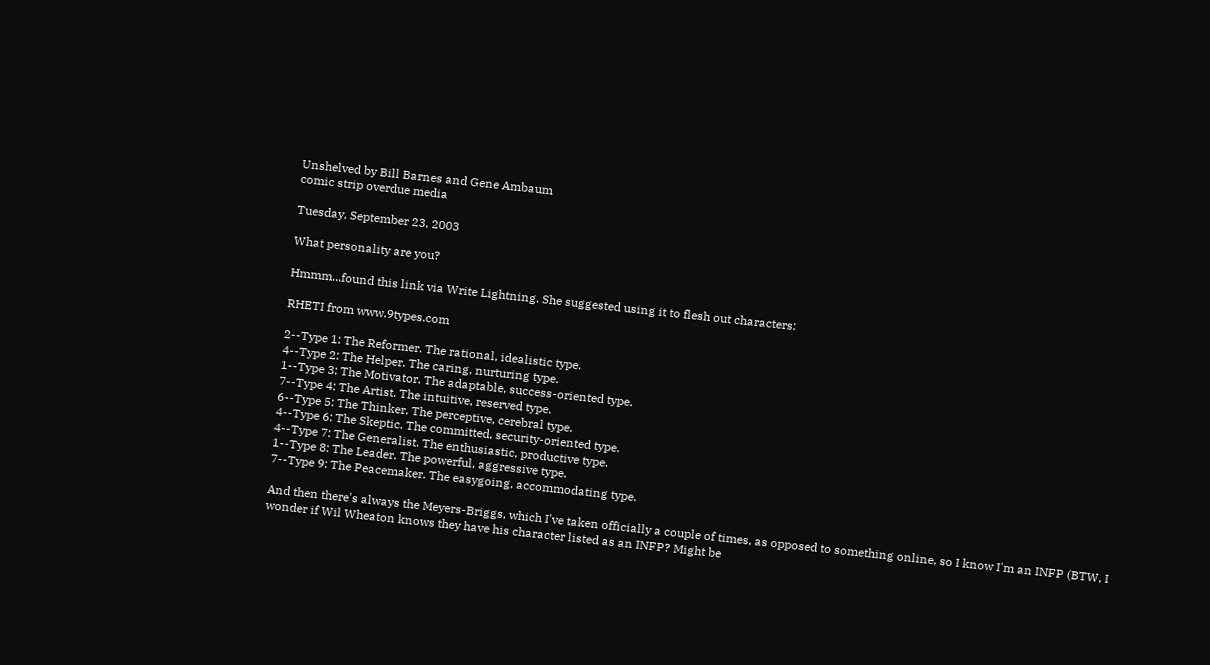Unshelved by Bill Barnes and Gene Ambaum
comic strip overdue media

Tuesday, September 23, 2003

What personality are you?

Hmmm...found this link via Write Lightning. She suggested using it to flesh out characters:

RHETI from www.9types.com

2--Type 1: The Reformer. The rational, idealistic type.
4--Type 2: The Helper. The caring, nurturing type.
1--Type 3: The Motivator. The adaptable, success-oriented type.
7--Type 4: The Artist. The intuitive, reserved type.
6--Type 5: The Thinker. The perceptive, cerebral type.
4--Type 6: The Skeptic. The committed, security-oriented type.
4--Type 7: The Generalist. The enthusiastic, productive type.
1--Type 8: The Leader. The powerful, aggressive type.
7--Type 9: The Peacemaker. The easygoing, accommodating type.

And then there's always the Meyers-Briggs, which I've taken officially a couple of times, as opposed to something online, so I know I'm an INFP (BTW, I wonder if Wil Wheaton knows they have his character listed as an INFP? Might be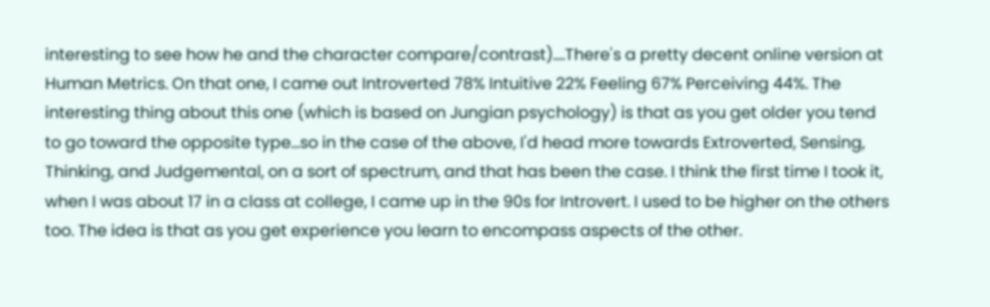interesting to see how he and the character compare/contrast)....There's a pretty decent online version at Human Metrics. On that one, I came out Introverted 78% Intuitive 22% Feeling 67% Perceiving 44%. The interesting thing about this one (which is based on Jungian psychology) is that as you get older you tend to go toward the opposite type...so in the case of the above, I'd head more towards Extroverted, Sensing, Thinking, and Judgemental, on a sort of spectrum, and that has been the case. I think the first time I took it, when I was about 17 in a class at college, I came up in the 90s for Introvert. I used to be higher on the others too. The idea is that as you get experience you learn to encompass aspects of the other.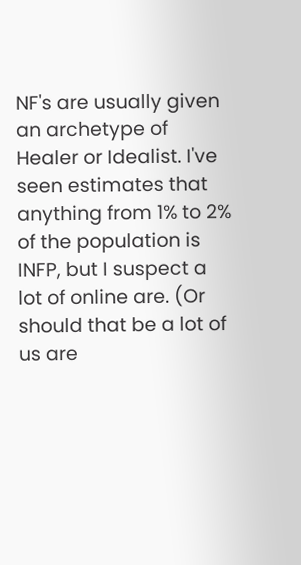NF's are usually given an archetype of Healer or Idealist. I've seen estimates that anything from 1% to 2% of the population is INFP, but I suspect a lot of online are. (Or should that be a lot of us are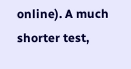online). A much shorter test,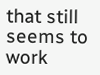that still seems to work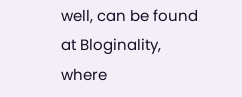well, can be found at Bloginality, where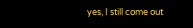yes, I still come out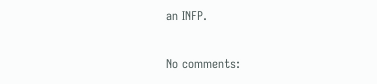an INFP.

No comments: